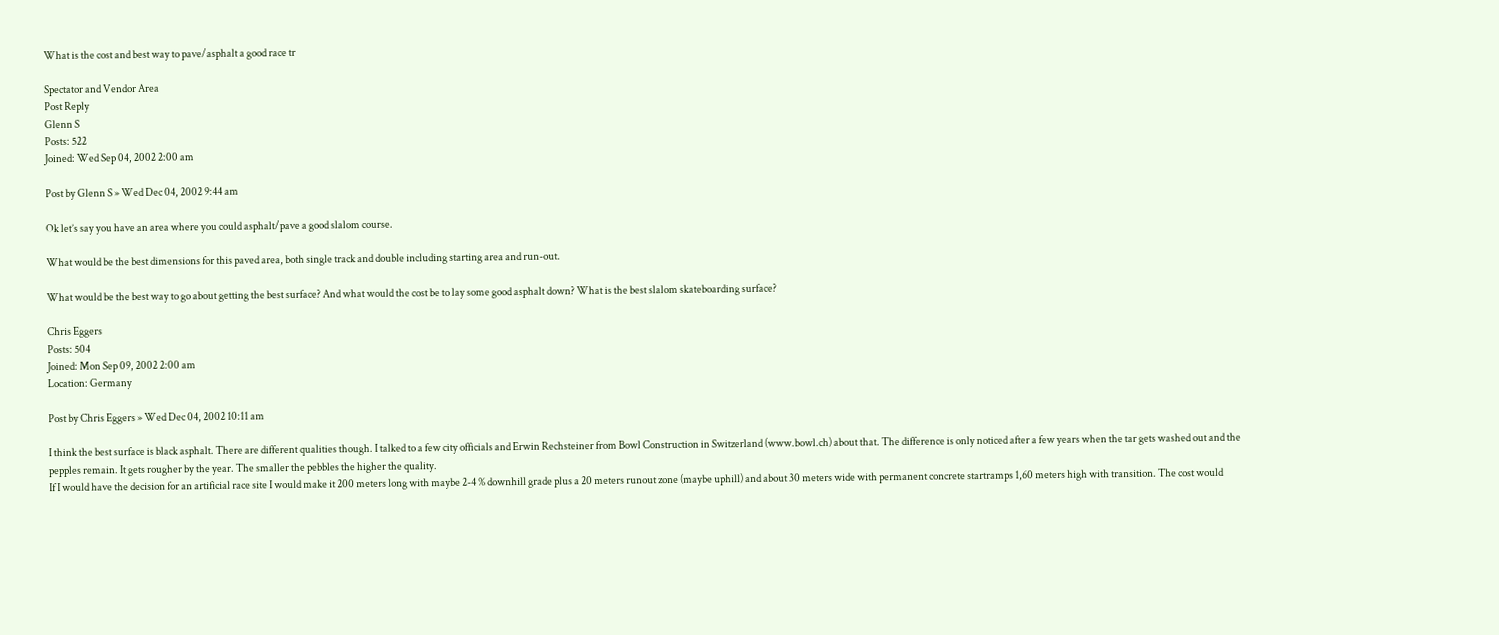What is the cost and best way to pave/asphalt a good race tr

Spectator and Vendor Area
Post Reply
Glenn S
Posts: 522
Joined: Wed Sep 04, 2002 2:00 am

Post by Glenn S » Wed Dec 04, 2002 9:44 am

Ok let’s say you have an area where you could asphalt/pave a good slalom course.

What would be the best dimensions for this paved area, both single track and double including starting area and run-out.

What would be the best way to go about getting the best surface? And what would the cost be to lay some good asphalt down? What is the best slalom skateboarding surface?

Chris Eggers
Posts: 504
Joined: Mon Sep 09, 2002 2:00 am
Location: Germany

Post by Chris Eggers » Wed Dec 04, 2002 10:11 am

I think the best surface is black asphalt. There are different qualities though. I talked to a few city officials and Erwin Rechsteiner from Bowl Construction in Switzerland (www.bowl.ch) about that. The difference is only noticed after a few years when the tar gets washed out and the pepples remain. It gets rougher by the year. The smaller the pebbles the higher the quality.
If I would have the decision for an artificial race site I would make it 200 meters long with maybe 2-4 % downhill grade plus a 20 meters runout zone (maybe uphill) and about 30 meters wide with permanent concrete startramps 1,60 meters high with transition. The cost would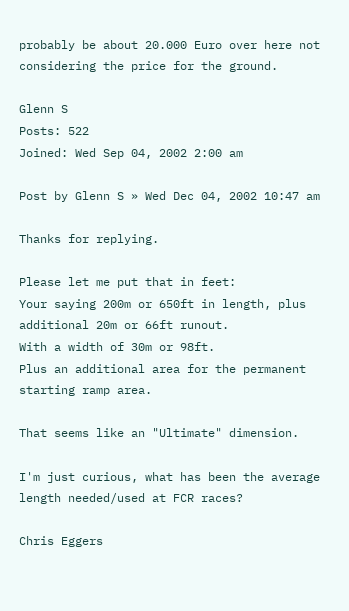probably be about 20.000 Euro over here not considering the price for the ground.

Glenn S
Posts: 522
Joined: Wed Sep 04, 2002 2:00 am

Post by Glenn S » Wed Dec 04, 2002 10:47 am

Thanks for replying.

Please let me put that in feet:
Your saying 200m or 650ft in length, plus additional 20m or 66ft runout.
With a width of 30m or 98ft.
Plus an additional area for the permanent starting ramp area.

That seems like an "Ultimate" dimension.

I'm just curious, what has been the average length needed/used at FCR races?

Chris Eggers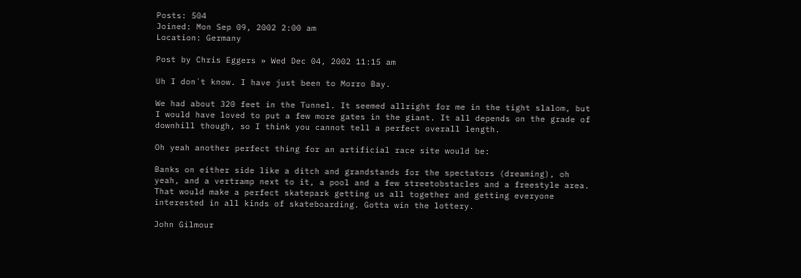Posts: 504
Joined: Mon Sep 09, 2002 2:00 am
Location: Germany

Post by Chris Eggers » Wed Dec 04, 2002 11:15 am

Uh I don´t know. I have just been to Morro Bay.

We had about 320 feet in the Tunnel. It seemed allright for me in the tight slalom, but I would have loved to put a few more gates in the giant. It all depends on the grade of downhill though, so I think you cannot tell a perfect overall length.

Oh yeah another perfect thing for an artificial race site would be:

Banks on either side like a ditch and grandstands for the spectators (dreaming), oh yeah, and a vertramp next to it, a pool and a few streetobstacles and a freestyle area. That would make a perfect skatepark getting us all together and getting everyone interested in all kinds of skateboarding. Gotta win the lottery.

John Gilmour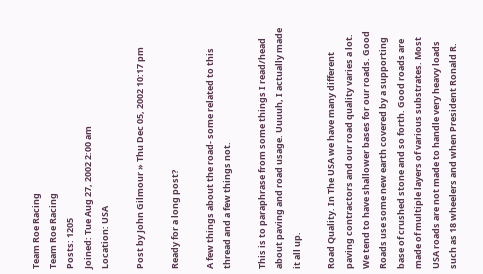Team Roe Racing
Team Roe Racing
Posts: 1205
Joined: Tue Aug 27, 2002 2:00 am
Location: USA

Post by John Gilmour » Thu Dec 05, 2002 10:17 pm

Ready for a long post?

A few things about the road- some related to this thread and a few things not.

This is to paraphrase from some things I read/head about paving and road usage. Uuuuh, I actually made it all up.

Road Quality. In The USA we have many different paving contractors and our road quality varies a lot. We tend to have shallower bases for our roads. Good Roads use some new earth covered by a supporting base of crushed stone and so forth. Good roads are made of multiple layers of various substrates. Most USA roads are not made to handle very heavy loads such as 18 wheelers and when President Ronald R.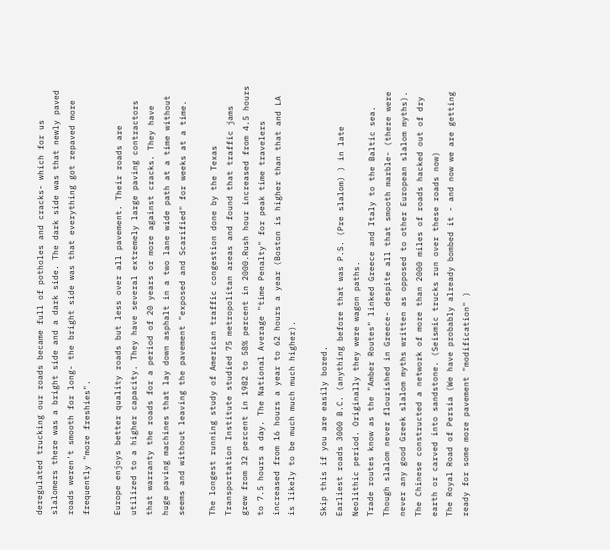deregulated trucking our roads became full of potholes and cracks- which for us slalomers there was a bright side and a dark side. The dark side was that newly paved roads weren't smooth for long- the bright side was that everything got repaved more frequently "more freshies".

Europe enjoys better quality roads but less over all pavement. Their roads are utilized to a higher capacity. They have several extremely large paving contractors that warranty the roads for a period of 20 years or more against cracks. They have huge paving machines that lay down asphalt in a two lane wide path at a time without seems and without leaving the pavement "exposed and Scarified" for weeks at a time.

The longest running study of American traffic congestion done by the Texas Transportation Institute studied 75 metropolitan areas and found that traffic jams grew from 32 percent in 1982 to 58% percent in 2000.Rush hour increased from 4.5 hours to 7.5 hours a day. The National Average "time Penalty" for peak time travelers increased from 16 hours a year to 62 hours a year (Boston is higher than that and LA is likely to be much much much higher).

Skip this if you are easily bored.
Earliest roads 3000 B.C. (anything before that was P.S. (Pre slalom) ) in late Neolithic period. Originally they were wagon paths.
Trade routes know as the "Amber Routes" linked Greece and Italy to the Baltic sea. Though slalom never flourished in Greece- despite all that smooth marble- (there were never any good Greek slalom myths written as opposed to other European slalom myths).
The Chinese constructed a network of more than 2000 miles of roads hacked out of dry earth or carved into sandstone. (Seismic trucks run over these roads now)
The Royal Road of Persia (We have probably already bombed it - and now we are getting ready for some more pavement "modification" )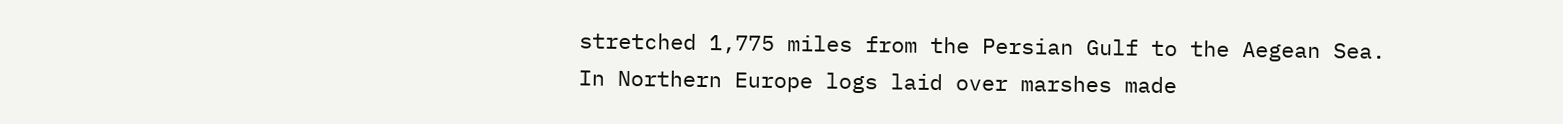stretched 1,775 miles from the Persian Gulf to the Aegean Sea.
In Northern Europe logs laid over marshes made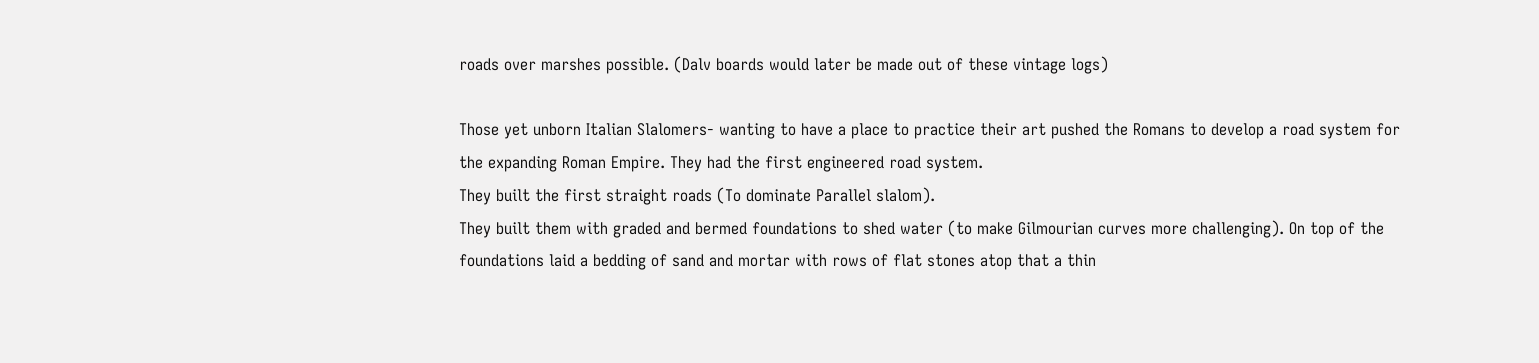roads over marshes possible. (Dalv boards would later be made out of these vintage logs)

Those yet unborn Italian Slalomers- wanting to have a place to practice their art pushed the Romans to develop a road system for the expanding Roman Empire. They had the first engineered road system.
They built the first straight roads (To dominate Parallel slalom).
They built them with graded and bermed foundations to shed water (to make Gilmourian curves more challenging). On top of the foundations laid a bedding of sand and mortar with rows of flat stones atop that a thin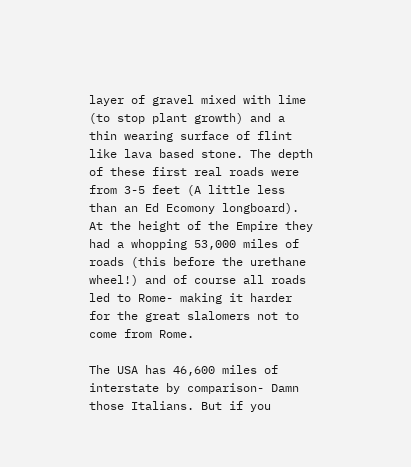layer of gravel mixed with lime (to stop plant growth) and a thin wearing surface of flint like lava based stone. The depth of these first real roads were from 3-5 feet (A little less than an Ed Ecomony longboard). At the height of the Empire they had a whopping 53,000 miles of roads (this before the urethane wheel!) and of course all roads led to Rome- making it harder for the great slalomers not to come from Rome.

The USA has 46,600 miles of interstate by comparison- Damn those Italians. But if you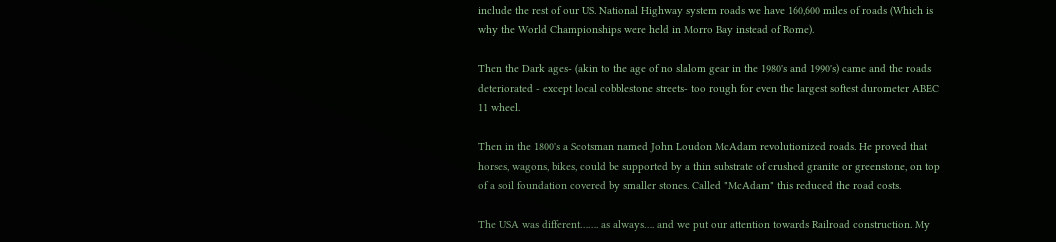include the rest of our US. National Highway system roads we have 160,600 miles of roads (Which is why the World Championships were held in Morro Bay instead of Rome).

Then the Dark ages- (akin to the age of no slalom gear in the 1980's and 1990's) came and the roads deteriorated - except local cobblestone streets- too rough for even the largest softest durometer ABEC 11 wheel.

Then in the 1800's a Scotsman named John Loudon McAdam revolutionized roads. He proved that horses, wagons, bikes, could be supported by a thin substrate of crushed granite or greenstone, on top of a soil foundation covered by smaller stones. Called "McAdam" this reduced the road costs.

The USA was different……. as always…. and we put our attention towards Railroad construction. My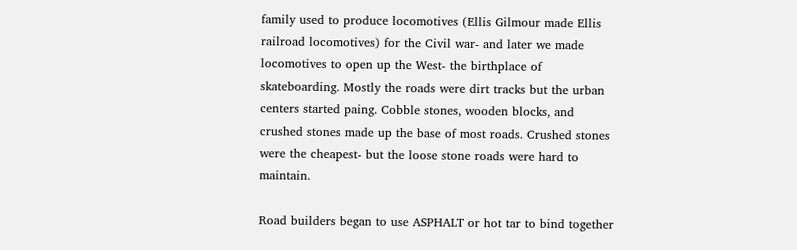family used to produce locomotives (Ellis Gilmour made Ellis railroad locomotives) for the Civil war- and later we made locomotives to open up the West- the birthplace of skateboarding. Mostly the roads were dirt tracks but the urban centers started paing. Cobble stones, wooden blocks, and crushed stones made up the base of most roads. Crushed stones were the cheapest- but the loose stone roads were hard to maintain.

Road builders began to use ASPHALT or hot tar to bind together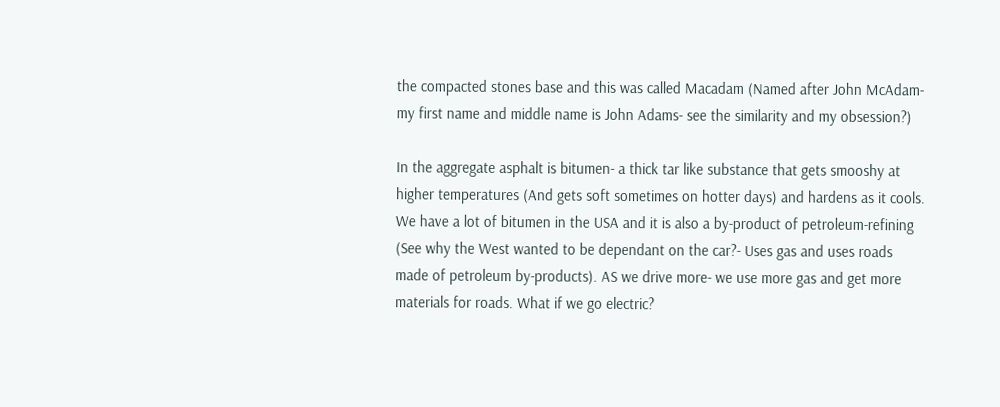the compacted stones base and this was called Macadam (Named after John McAdam- my first name and middle name is John Adams- see the similarity and my obsession?)

In the aggregate asphalt is bitumen- a thick tar like substance that gets smooshy at higher temperatures (And gets soft sometimes on hotter days) and hardens as it cools. We have a lot of bitumen in the USA and it is also a by-product of petroleum-refining (See why the West wanted to be dependant on the car?- Uses gas and uses roads made of petroleum by-products). AS we drive more- we use more gas and get more materials for roads. What if we go electric?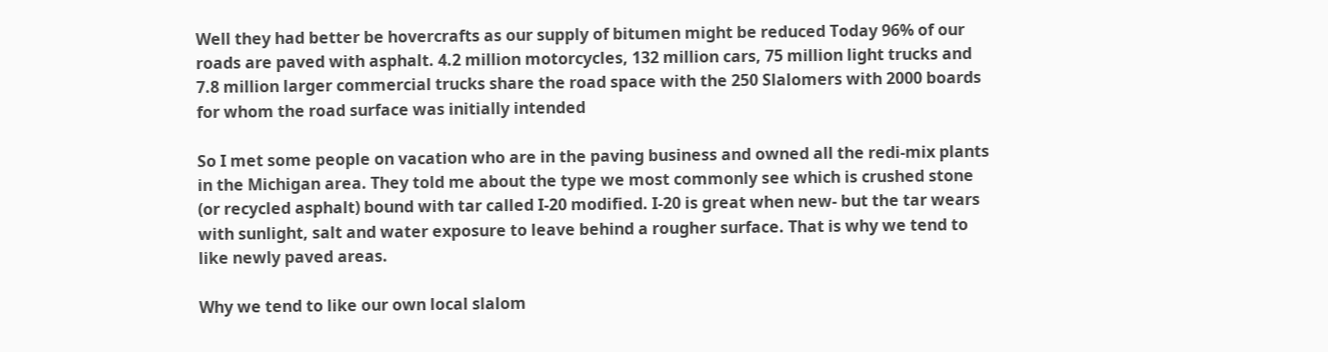Well they had better be hovercrafts as our supply of bitumen might be reduced Today 96% of our roads are paved with asphalt. 4.2 million motorcycles, 132 million cars, 75 million light trucks and 7.8 million larger commercial trucks share the road space with the 250 Slalomers with 2000 boards for whom the road surface was initially intended

So I met some people on vacation who are in the paving business and owned all the redi-mix plants in the Michigan area. They told me about the type we most commonly see which is crushed stone (or recycled asphalt) bound with tar called I-20 modified. I-20 is great when new- but the tar wears with sunlight, salt and water exposure to leave behind a rougher surface. That is why we tend to like newly paved areas.

Why we tend to like our own local slalom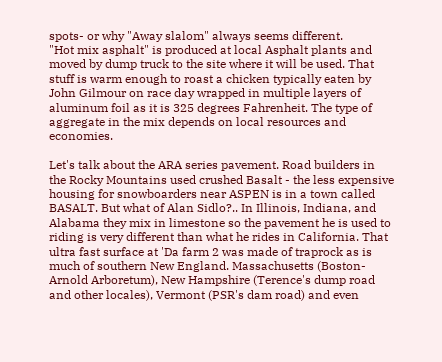spots- or why "Away slalom" always seems different.
"Hot mix asphalt" is produced at local Asphalt plants and moved by dump truck to the site where it will be used. That stuff is warm enough to roast a chicken typically eaten by John Gilmour on race day wrapped in multiple layers of aluminum foil as it is 325 degrees Fahrenheit. The type of aggregate in the mix depends on local resources and economies.

Let's talk about the ARA series pavement. Road builders in the Rocky Mountains used crushed Basalt - the less expensive housing for snowboarders near ASPEN is in a town called BASALT. But what of Alan Sidlo?.. In Illinois, Indiana, and Alabama they mix in limestone so the pavement he is used to riding is very different than what he rides in California. That ultra fast surface at 'Da farm 2 was made of traprock as is much of southern New England. Massachusetts (Boston- Arnold Arboretum), New Hampshire (Terence's dump road and other locales), Vermont (PSR's dam road) and even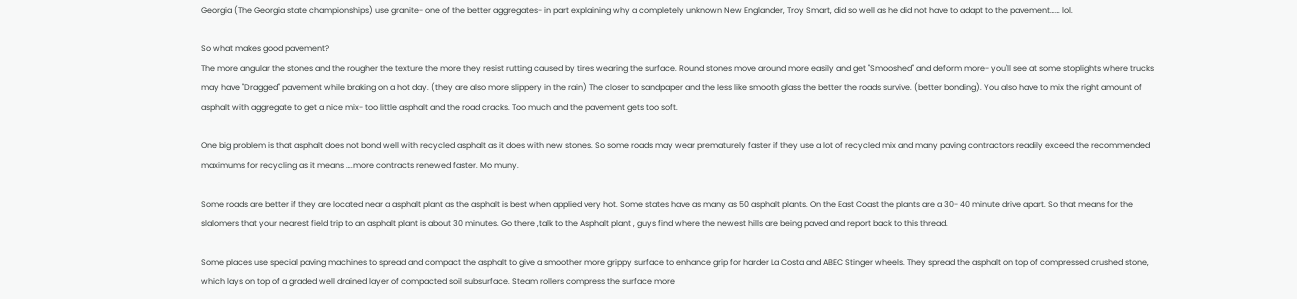Georgia (The Georgia state championships) use granite- one of the better aggregates- in part explaining why a completely unknown New Englander, Troy Smart, did so well as he did not have to adapt to the pavement…… lol.

So what makes good pavement?
The more angular the stones and the rougher the texture the more they resist rutting caused by tires wearing the surface. Round stones move around more easily and get "Smooshed" and deform more- you'll see at some stoplights where trucks may have "Dragged" pavement while braking on a hot day. (they are also more slippery in the rain) The closer to sandpaper and the less like smooth glass the better the roads survive. (better bonding). You also have to mix the right amount of asphalt with aggregate to get a nice mix- too little asphalt and the road cracks. Too much and the pavement gets too soft.

One big problem is that asphalt does not bond well with recycled asphalt as it does with new stones. So some roads may wear prematurely faster if they use a lot of recycled mix and many paving contractors readily exceed the recommended maximums for recycling as it means ….more contracts renewed faster. Mo muny.

Some roads are better if they are located near a asphalt plant as the asphalt is best when applied very hot. Some states have as many as 50 asphalt plants. On the East Coast the plants are a 30- 40 minute drive apart. So that means for the slalomers that your nearest field trip to an asphalt plant is about 30 minutes. Go there ,talk to the Asphalt plant , guys find where the newest hills are being paved and report back to this thread.

Some places use special paving machines to spread and compact the asphalt to give a smoother more grippy surface to enhance grip for harder La Costa and ABEC Stinger wheels. They spread the asphalt on top of compressed crushed stone, which lays on top of a graded well drained layer of compacted soil subsurface. Steam rollers compress the surface more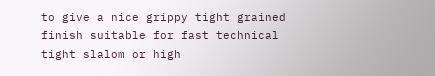to give a nice grippy tight grained finish suitable for fast technical tight slalom or high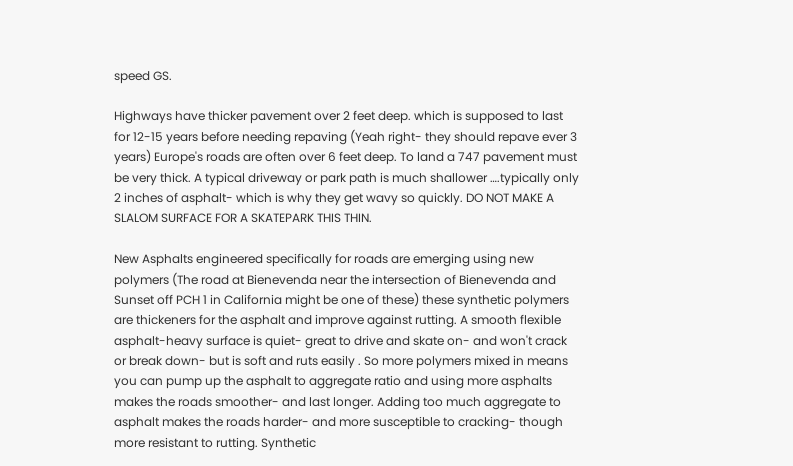speed GS.

Highways have thicker pavement over 2 feet deep. which is supposed to last for 12-15 years before needing repaving (Yeah right- they should repave ever 3 years) Europe's roads are often over 6 feet deep. To land a 747 pavement must be very thick. A typical driveway or park path is much shallower ….typically only 2 inches of asphalt- which is why they get wavy so quickly. DO NOT MAKE A SLALOM SURFACE FOR A SKATEPARK THIS THIN.

New Asphalts engineered specifically for roads are emerging using new polymers (The road at Bienevenda near the intersection of Bienevenda and Sunset off PCH 1 in California might be one of these) these synthetic polymers are thickeners for the asphalt and improve against rutting. A smooth flexible asphalt-heavy surface is quiet- great to drive and skate on- and won't crack or break down- but is soft and ruts easily . So more polymers mixed in means you can pump up the asphalt to aggregate ratio and using more asphalts makes the roads smoother- and last longer. Adding too much aggregate to asphalt makes the roads harder- and more susceptible to cracking- though more resistant to rutting. Synthetic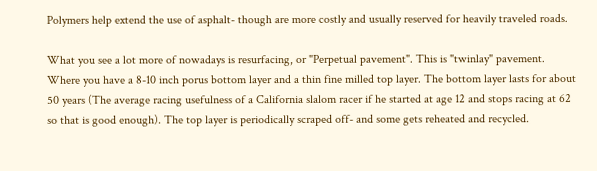Polymers help extend the use of asphalt- though are more costly and usually reserved for heavily traveled roads.

What you see a lot more of nowadays is resurfacing, or "Perpetual pavement". This is "twinlay" pavement. Where you have a 8-10 inch porus bottom layer and a thin fine milled top layer. The bottom layer lasts for about 50 years (The average racing usefulness of a California slalom racer if he started at age 12 and stops racing at 62 so that is good enough). The top layer is periodically scraped off- and some gets reheated and recycled.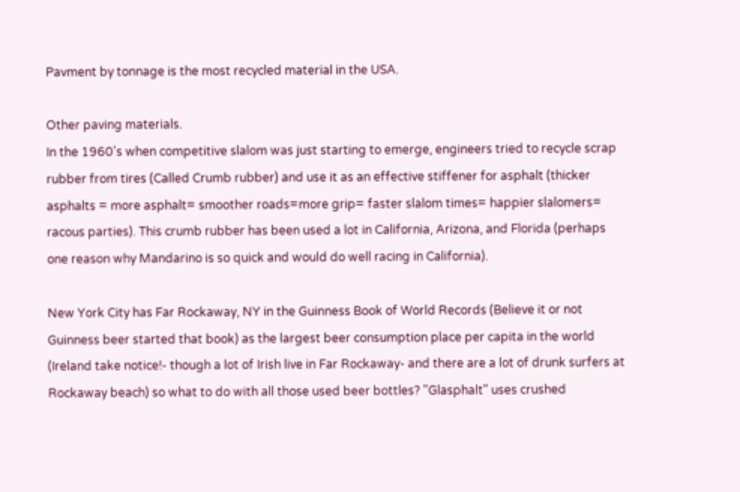Pavment by tonnage is the most recycled material in the USA.

Other paving materials.
In the 1960's when competitive slalom was just starting to emerge, engineers tried to recycle scrap rubber from tires (Called Crumb rubber) and use it as an effective stiffener for asphalt (thicker asphalts = more asphalt= smoother roads=more grip= faster slalom times= happier slalomers= racous parties). This crumb rubber has been used a lot in California, Arizona, and Florida (perhaps one reason why Mandarino is so quick and would do well racing in California).

New York City has Far Rockaway, NY in the Guinness Book of World Records (Believe it or not Guinness beer started that book) as the largest beer consumption place per capita in the world (Ireland take notice!- though a lot of Irish live in Far Rockaway- and there are a lot of drunk surfers at Rockaway beach) so what to do with all those used beer bottles? "Glasphalt" uses crushed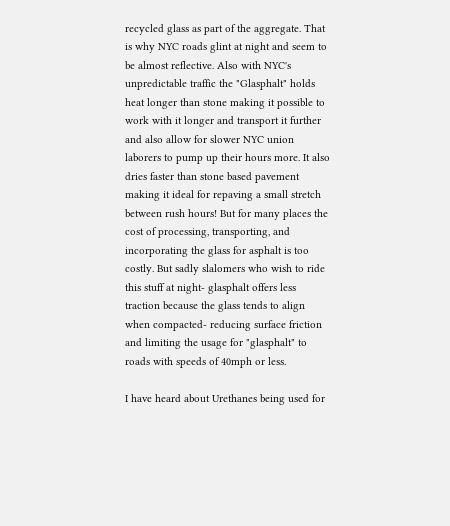recycled glass as part of the aggregate. That is why NYC roads glint at night and seem to be almost reflective. Also with NYC's unpredictable traffic the "Glasphalt" holds heat longer than stone making it possible to work with it longer and transport it further and also allow for slower NYC union laborers to pump up their hours more. It also dries faster than stone based pavement making it ideal for repaving a small stretch between rush hours! But for many places the cost of processing, transporting, and incorporating the glass for asphalt is too costly. But sadly slalomers who wish to ride this stuff at night- glasphalt offers less traction because the glass tends to align when compacted- reducing surface friction and limiting the usage for "glasphalt" to roads with speeds of 40mph or less.

I have heard about Urethanes being used for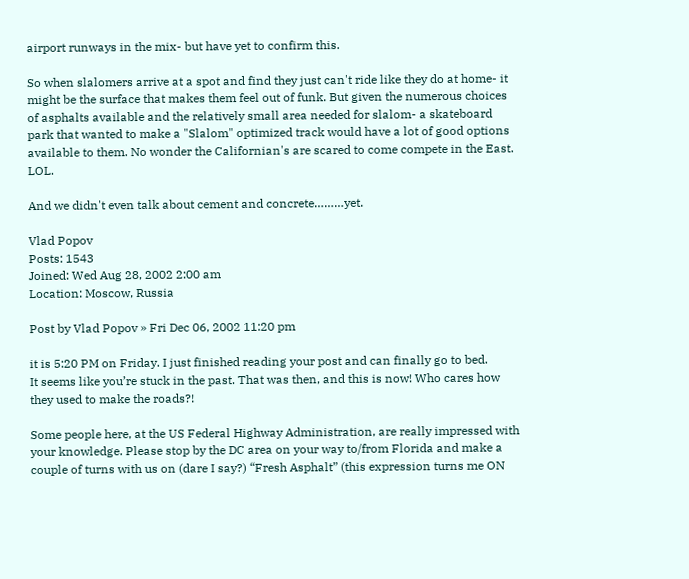airport runways in the mix- but have yet to confirm this.

So when slalomers arrive at a spot and find they just can't ride like they do at home- it might be the surface that makes them feel out of funk. But given the numerous choices of asphalts available and the relatively small area needed for slalom- a skateboard park that wanted to make a "Slalom" optimized track would have a lot of good options available to them. No wonder the Californian's are scared to come compete in the East. LOL.

And we didn't even talk about cement and concrete………yet.

Vlad Popov
Posts: 1543
Joined: Wed Aug 28, 2002 2:00 am
Location: Moscow, Russia

Post by Vlad Popov » Fri Dec 06, 2002 11:20 pm

it is 5:20 PM on Friday. I just finished reading your post and can finally go to bed.
It seems like you’re stuck in the past. That was then, and this is now! Who cares how they used to make the roads?!

Some people here, at the US Federal Highway Administration, are really impressed with your knowledge. Please stop by the DC area on your way to/from Florida and make a couple of turns with us on (dare I say?) “Fresh Asphalt” (this expression turns me ON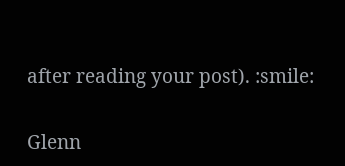after reading your post). :smile:


Glenn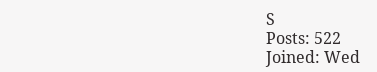S
Posts: 522
Joined: Wed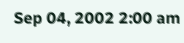Sep 04, 2002 2:00 am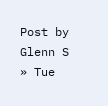Post by Glenn S » Tue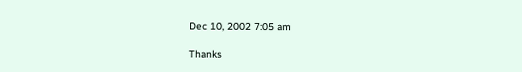Dec 10, 2002 7:05 am

Thanks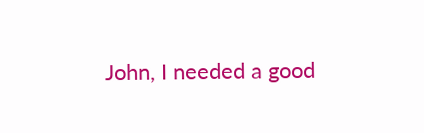John, I needed a good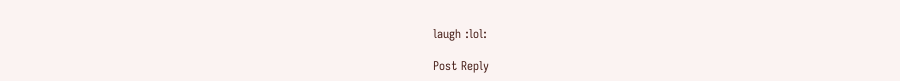laugh :lol:

Post Reply